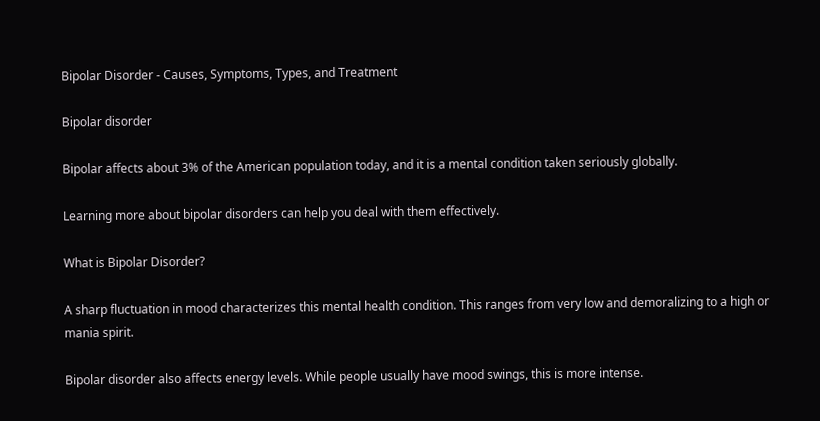Bipolar Disorder - Causes, Symptoms, Types, and Treatment

Bipolar disorder

Bipolar affects about 3% of the American population today, and it is a mental condition taken seriously globally.

Learning more about bipolar disorders can help you deal with them effectively.

What is Bipolar Disorder?

A sharp fluctuation in mood characterizes this mental health condition. This ranges from very low and demoralizing to a high or mania spirit.

Bipolar disorder also affects energy levels. While people usually have mood swings, this is more intense.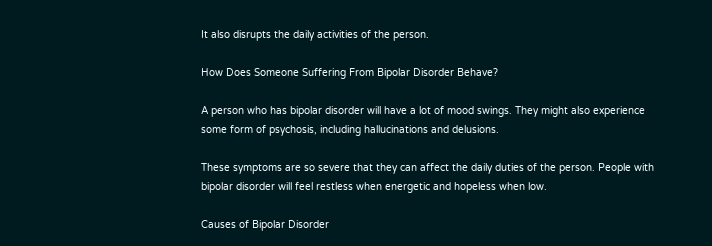It also disrupts the daily activities of the person.

How Does Someone Suffering From Bipolar Disorder Behave?

A person who has bipolar disorder will have a lot of mood swings. They might also experience some form of psychosis, including hallucinations and delusions.

These symptoms are so severe that they can affect the daily duties of the person. People with bipolar disorder will feel restless when energetic and hopeless when low.

Causes of Bipolar Disorder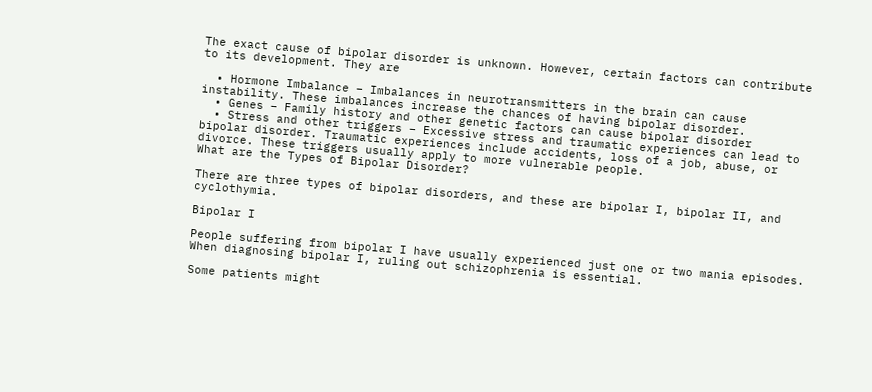The exact cause of bipolar disorder is unknown. However, certain factors can contribute to its development. They are

  • Hormone Imbalance – Imbalances in neurotransmitters in the brain can cause instability. These imbalances increase the chances of having bipolar disorder.
  • Genes – Family history and other genetic factors can cause bipolar disorder
  • Stress and other triggers – Excessive stress and traumatic experiences can lead to bipolar disorder. Traumatic experiences include accidents, loss of a job, abuse, or divorce. These triggers usually apply to more vulnerable people.
What are the Types of Bipolar Disorder?

There are three types of bipolar disorders, and these are bipolar I, bipolar II, and cyclothymia.

Bipolar I

People suffering from bipolar I have usually experienced just one or two mania episodes. When diagnosing bipolar I, ruling out schizophrenia is essential.

Some patients might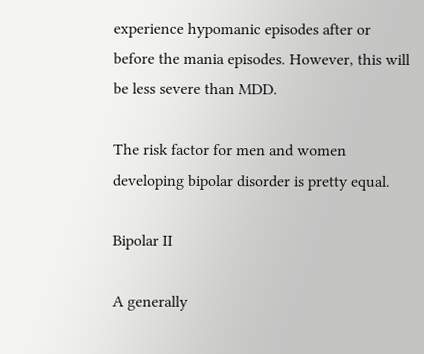experience hypomanic episodes after or before the mania episodes. However, this will be less severe than MDD.

The risk factor for men and women developing bipolar disorder is pretty equal.

Bipolar II

A generally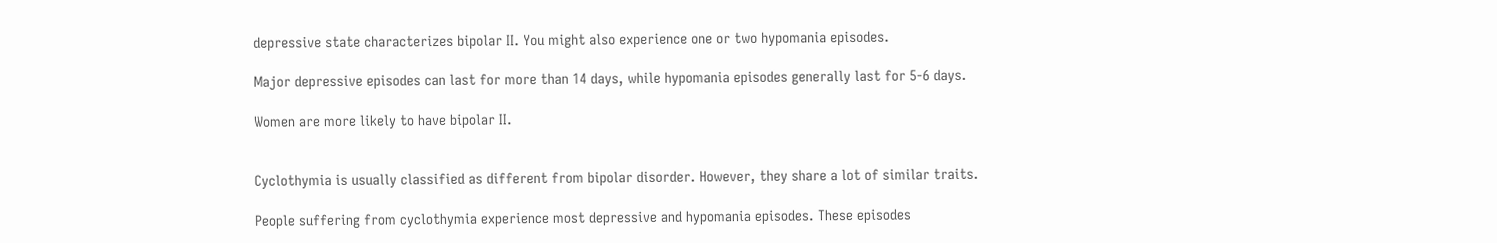depressive state characterizes bipolar II. You might also experience one or two hypomania episodes.

Major depressive episodes can last for more than 14 days, while hypomania episodes generally last for 5-6 days.

Women are more likely to have bipolar II.


Cyclothymia is usually classified as different from bipolar disorder. However, they share a lot of similar traits.

People suffering from cyclothymia experience most depressive and hypomania episodes. These episodes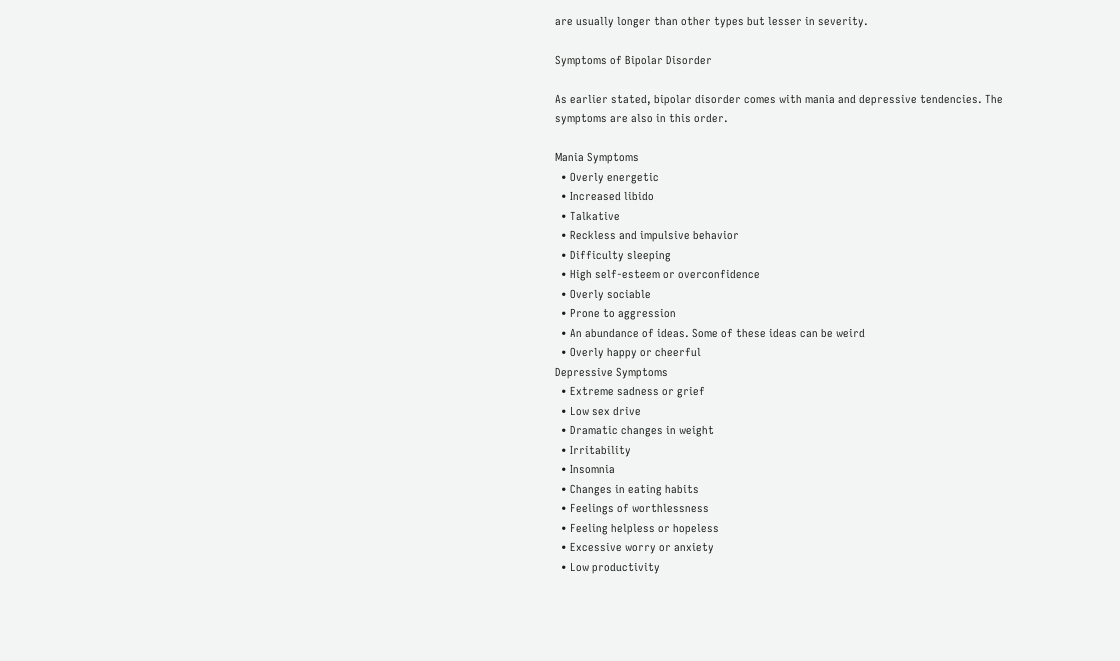are usually longer than other types but lesser in severity.

Symptoms of Bipolar Disorder

As earlier stated, bipolar disorder comes with mania and depressive tendencies. The symptoms are also in this order.

Mania Symptoms
  • Overly energetic
  • Increased libido
  • Talkative
  • Reckless and impulsive behavior
  • Difficulty sleeping
  • High self-esteem or overconfidence
  • Overly sociable
  • Prone to aggression
  • An abundance of ideas. Some of these ideas can be weird
  • Overly happy or cheerful
Depressive Symptoms
  • Extreme sadness or grief
  • Low sex drive
  • Dramatic changes in weight
  • Irritability
  • Insomnia
  • Changes in eating habits
  • Feelings of worthlessness
  • Feeling helpless or hopeless
  • Excessive worry or anxiety
  • Low productivity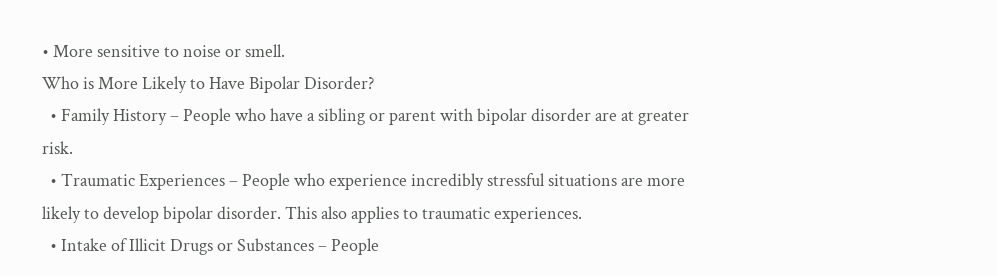• More sensitive to noise or smell.
Who is More Likely to Have Bipolar Disorder?
  • Family History – People who have a sibling or parent with bipolar disorder are at greater risk.
  • Traumatic Experiences – People who experience incredibly stressful situations are more likely to develop bipolar disorder. This also applies to traumatic experiences.
  • Intake of Illicit Drugs or Substances – People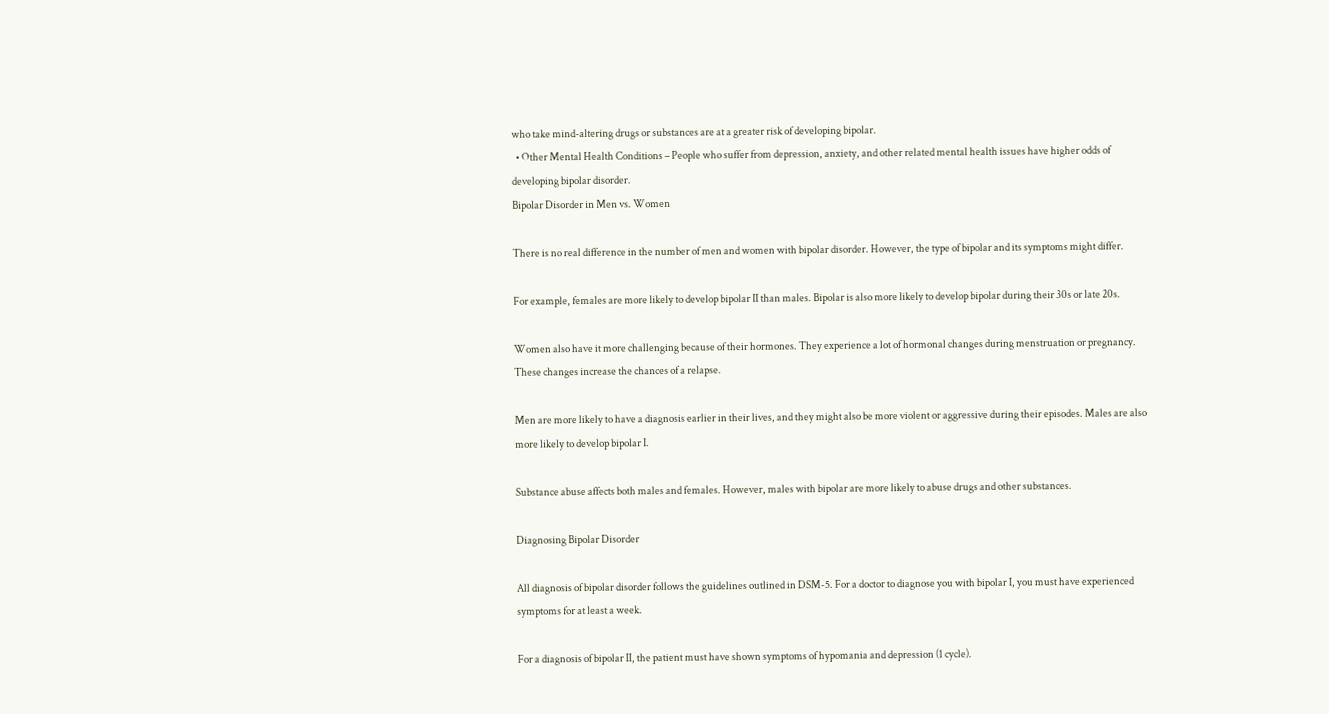who take mind-altering drugs or substances are at a greater risk of developing bipolar.
  • Other Mental Health Conditions – People who suffer from depression, anxiety, and other related mental health issues have higher odds of developing bipolar disorder.
Bipolar Disorder in Men vs. Women

There is no real difference in the number of men and women with bipolar disorder. However, the type of bipolar and its symptoms might differ.

For example, females are more likely to develop bipolar II than males. Bipolar is also more likely to develop bipolar during their 30s or late 20s.

Women also have it more challenging because of their hormones. They experience a lot of hormonal changes during menstruation or pregnancy. These changes increase the chances of a relapse.

Men are more likely to have a diagnosis earlier in their lives, and they might also be more violent or aggressive during their episodes. Males are also more likely to develop bipolar I.

Substance abuse affects both males and females. However, males with bipolar are more likely to abuse drugs and other substances.

Diagnosing Bipolar Disorder

All diagnosis of bipolar disorder follows the guidelines outlined in DSM-5. For a doctor to diagnose you with bipolar I, you must have experienced symptoms for at least a week.

For a diagnosis of bipolar II, the patient must have shown symptoms of hypomania and depression (1 cycle).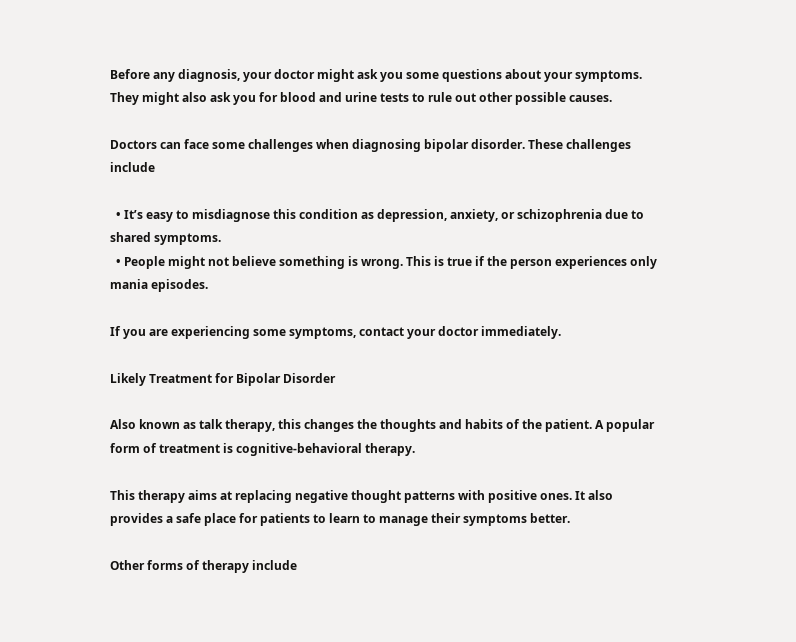Before any diagnosis, your doctor might ask you some questions about your symptoms. They might also ask you for blood and urine tests to rule out other possible causes.

Doctors can face some challenges when diagnosing bipolar disorder. These challenges include

  • It’s easy to misdiagnose this condition as depression, anxiety, or schizophrenia due to shared symptoms.
  • People might not believe something is wrong. This is true if the person experiences only mania episodes.

If you are experiencing some symptoms, contact your doctor immediately.

Likely Treatment for Bipolar Disorder

Also known as talk therapy, this changes the thoughts and habits of the patient. A popular form of treatment is cognitive-behavioral therapy.

This therapy aims at replacing negative thought patterns with positive ones. It also provides a safe place for patients to learn to manage their symptoms better.

Other forms of therapy include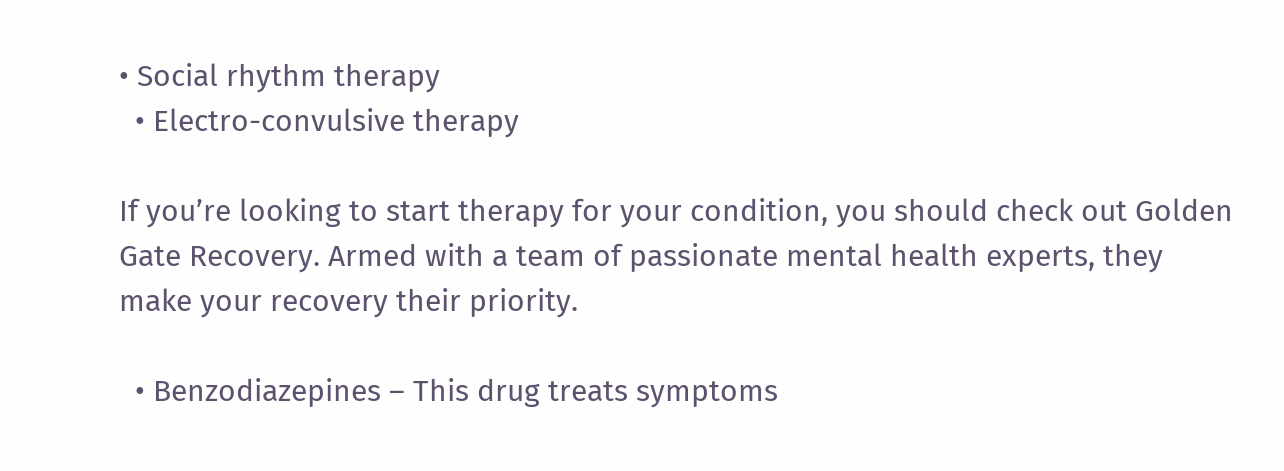• Social rhythm therapy
  • Electro-convulsive therapy

If you’re looking to start therapy for your condition, you should check out Golden Gate Recovery. Armed with a team of passionate mental health experts, they make your recovery their priority.

  • Benzodiazepines – This drug treats symptoms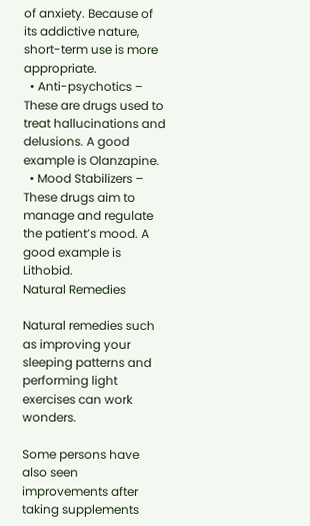of anxiety. Because of its addictive nature, short-term use is more appropriate.
  • Anti-psychotics – These are drugs used to treat hallucinations and delusions. A good example is Olanzapine.
  • Mood Stabilizers – These drugs aim to manage and regulate the patient’s mood. A good example is Lithobid.
Natural Remedies

Natural remedies such as improving your sleeping patterns and performing light exercises can work wonders.

Some persons have also seen improvements after taking supplements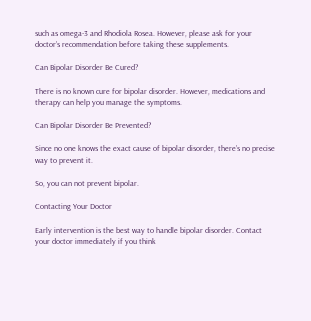such as omega-3 and Rhodiola Rosea. However, please ask for your doctor’s recommendation before taking these supplements.

Can Bipolar Disorder Be Cured?

There is no known cure for bipolar disorder. However, medications and therapy can help you manage the symptoms.

Can Bipolar Disorder Be Prevented?

Since no one knows the exact cause of bipolar disorder, there’s no precise way to prevent it.

So, you can not prevent bipolar.

Contacting Your Doctor

Early intervention is the best way to handle bipolar disorder. Contact your doctor immediately if you think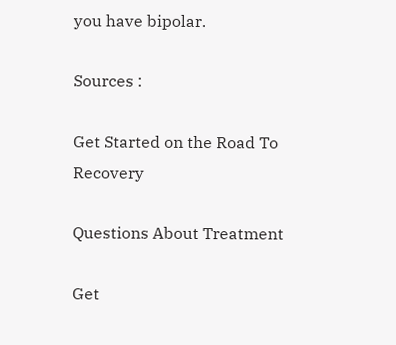you have bipolar.

Sources :

Get Started on the Road To Recovery

Questions About Treatment

Get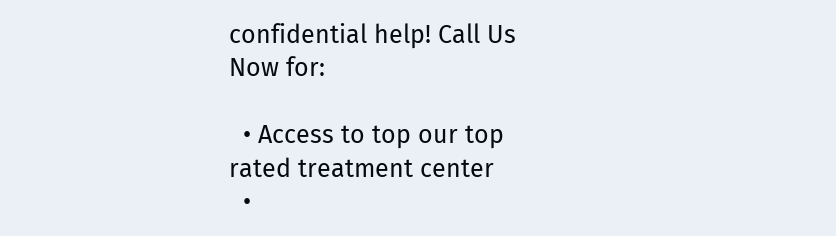confidential help! Call Us Now for:

  • Access to top our top rated treatment center
  •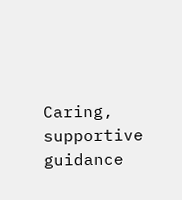Caring, supportive guidance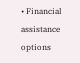• Financial assistance options